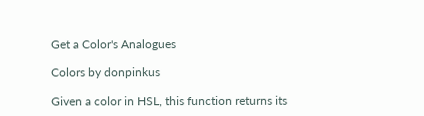Get a Color's Analogues

Colors by donpinkus

Given a color in HSL, this function returns its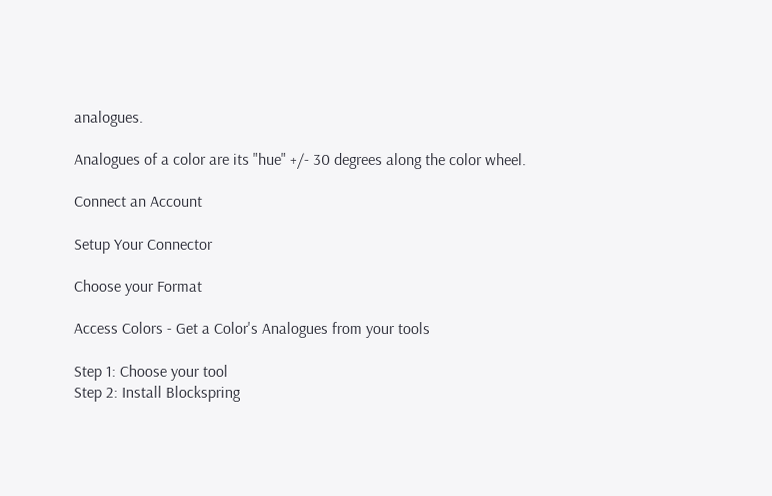analogues.

Analogues of a color are its "hue" +/- 30 degrees along the color wheel.

Connect an Account

Setup Your Connector

Choose your Format

Access Colors - Get a Color's Analogues from your tools

Step 1: Choose your tool
Step 2: Install Blockspring